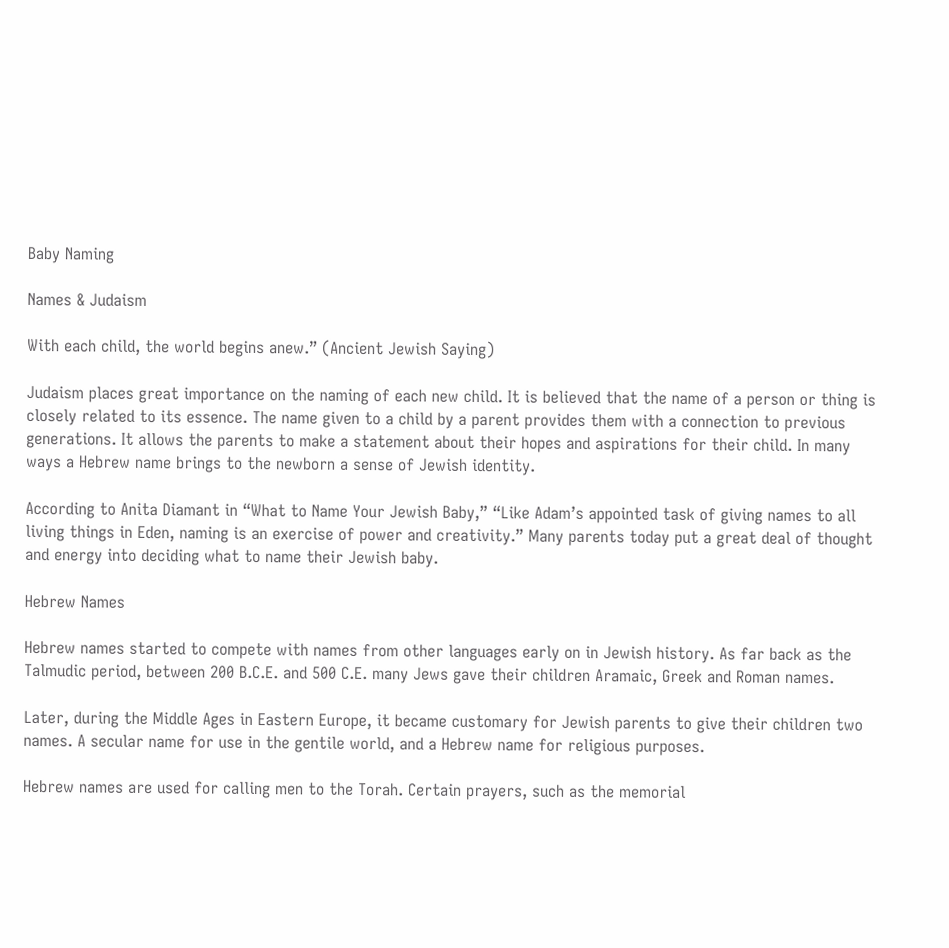Baby Naming

Names & Judaism

With each child, the world begins anew.” (Ancient Jewish Saying)

Judaism places great importance on the naming of each new child. It is believed that the name of a person or thing is closely related to its essence. The name given to a child by a parent provides them with a connection to previous generations. It allows the parents to make a statement about their hopes and aspirations for their child. In many ways a Hebrew name brings to the newborn a sense of Jewish identity.

According to Anita Diamant in “What to Name Your Jewish Baby,” “Like Adam’s appointed task of giving names to all living things in Eden, naming is an exercise of power and creativity.” Many parents today put a great deal of thought and energy into deciding what to name their Jewish baby.

Hebrew Names

Hebrew names started to compete with names from other languages early on in Jewish history. As far back as the Talmudic period, between 200 B.C.E. and 500 C.E. many Jews gave their children Aramaic, Greek and Roman names.

Later, during the Middle Ages in Eastern Europe, it became customary for Jewish parents to give their children two names. A secular name for use in the gentile world, and a Hebrew name for religious purposes.

Hebrew names are used for calling men to the Torah. Certain prayers, such as the memorial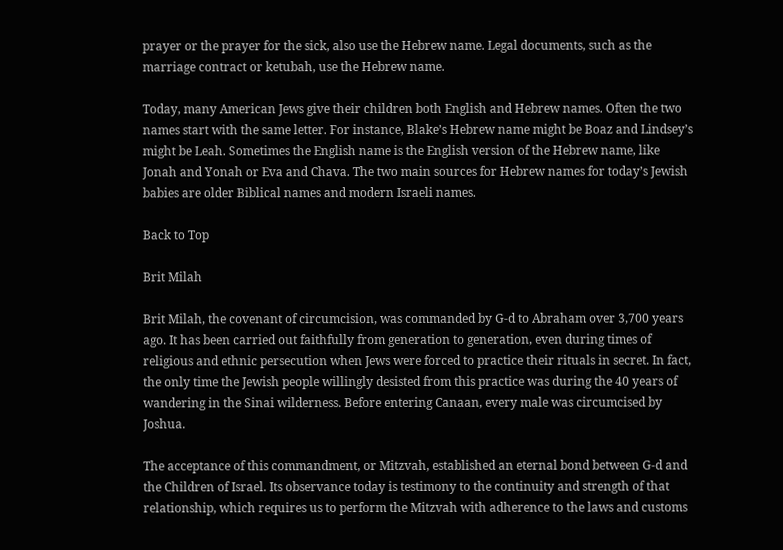prayer or the prayer for the sick, also use the Hebrew name. Legal documents, such as the marriage contract or ketubah, use the Hebrew name.

Today, many American Jews give their children both English and Hebrew names. Often the two names start with the same letter. For instance, Blake’s Hebrew name might be Boaz and Lindsey’s might be Leah. Sometimes the English name is the English version of the Hebrew name, like Jonah and Yonah or Eva and Chava. The two main sources for Hebrew names for today’s Jewish babies are older Biblical names and modern Israeli names.

Back to Top

Brit Milah

Brit Milah, the covenant of circumcision, was commanded by G-d to Abraham over 3,700 years ago. It has been carried out faithfully from generation to generation, even during times of religious and ethnic persecution when Jews were forced to practice their rituals in secret. In fact, the only time the Jewish people willingly desisted from this practice was during the 40 years of wandering in the Sinai wilderness. Before entering Canaan, every male was circumcised by Joshua.

The acceptance of this commandment, or Mitzvah, established an eternal bond between G-d and the Children of Israel. Its observance today is testimony to the continuity and strength of that relationship, which requires us to perform the Mitzvah with adherence to the laws and customs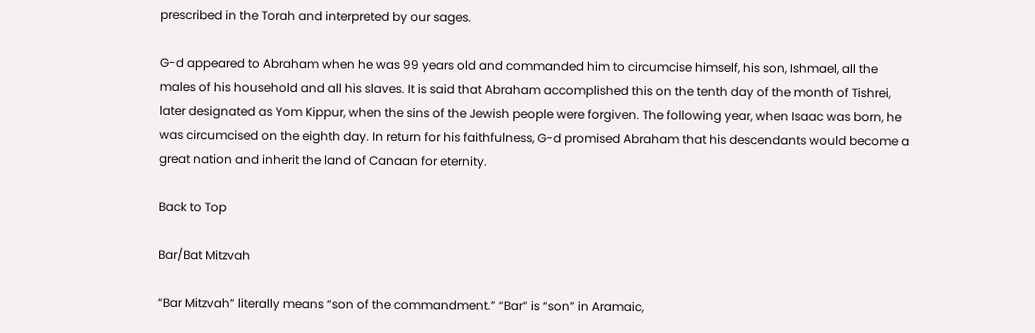prescribed in the Torah and interpreted by our sages.

G-d appeared to Abraham when he was 99 years old and commanded him to circumcise himself, his son, Ishmael, all the males of his household and all his slaves. It is said that Abraham accomplished this on the tenth day of the month of Tishrei, later designated as Yom Kippur, when the sins of the Jewish people were forgiven. The following year, when Isaac was born, he was circumcised on the eighth day. In return for his faithfulness, G-d promised Abraham that his descendants would become a great nation and inherit the land of Canaan for eternity.

Back to Top

Bar/Bat Mitzvah

“Bar Mitzvah” literally means “son of the commandment.” “Bar” is “son” in Aramaic,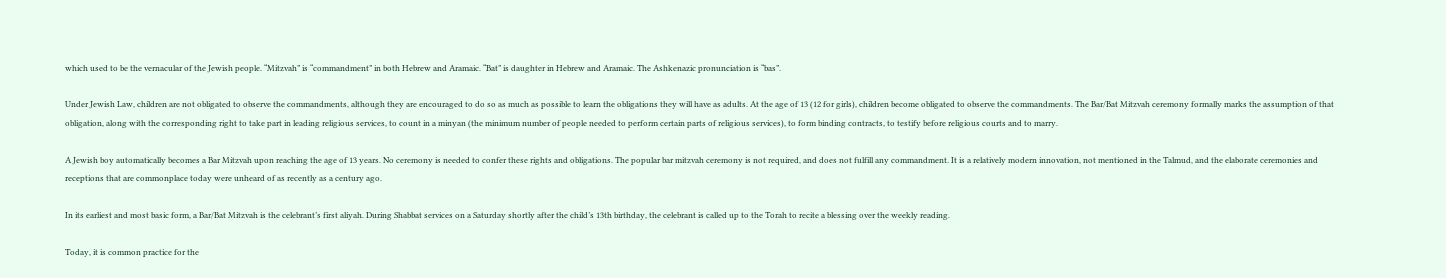which used to be the vernacular of the Jewish people. “Mitzvah” is “commandment” in both Hebrew and Aramaic. “Bat” is daughter in Hebrew and Aramaic. The Ashkenazic pronunciation is “bas”.

Under Jewish Law, children are not obligated to observe the commandments, although they are encouraged to do so as much as possible to learn the obligations they will have as adults. At the age of 13 (12 for girls), children become obligated to observe the commandments. The Bar/Bat Mitzvah ceremony formally marks the assumption of that obligation, along with the corresponding right to take part in leading religious services, to count in a minyan (the minimum number of people needed to perform certain parts of religious services), to form binding contracts, to testify before religious courts and to marry.

A Jewish boy automatically becomes a Bar Mitzvah upon reaching the age of 13 years. No ceremony is needed to confer these rights and obligations. The popular bar mitzvah ceremony is not required, and does not fulfill any commandment. It is a relatively modern innovation, not mentioned in the Talmud, and the elaborate ceremonies and receptions that are commonplace today were unheard of as recently as a century ago.

In its earliest and most basic form, a Bar/Bat Mitzvah is the celebrant’s first aliyah. During Shabbat services on a Saturday shortly after the child’s 13th birthday, the celebrant is called up to the Torah to recite a blessing over the weekly reading.

Today, it is common practice for the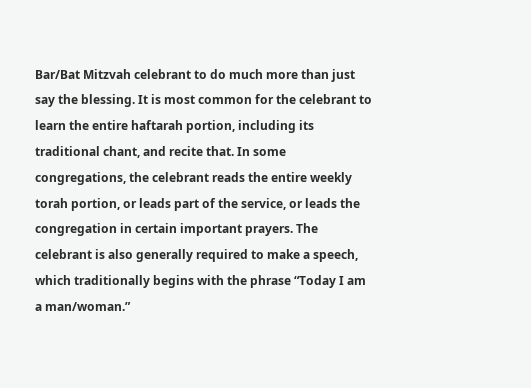Bar/Bat Mitzvah celebrant to do much more than just say the blessing. It is most common for the celebrant to learn the entire haftarah portion, including its traditional chant, and recite that. In some congregations, the celebrant reads the entire weekly torah portion, or leads part of the service, or leads the congregation in certain important prayers. The celebrant is also generally required to make a speech, which traditionally begins with the phrase “Today I am a man/woman.”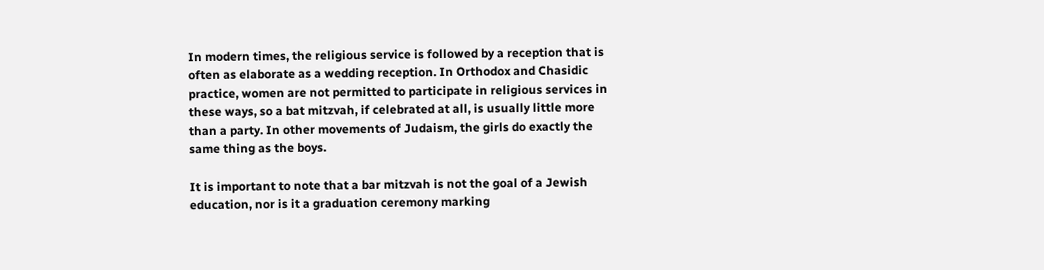In modern times, the religious service is followed by a reception that is often as elaborate as a wedding reception. In Orthodox and Chasidic practice, women are not permitted to participate in religious services in these ways, so a bat mitzvah, if celebrated at all, is usually little more than a party. In other movements of Judaism, the girls do exactly the same thing as the boys.

It is important to note that a bar mitzvah is not the goal of a Jewish education, nor is it a graduation ceremony marking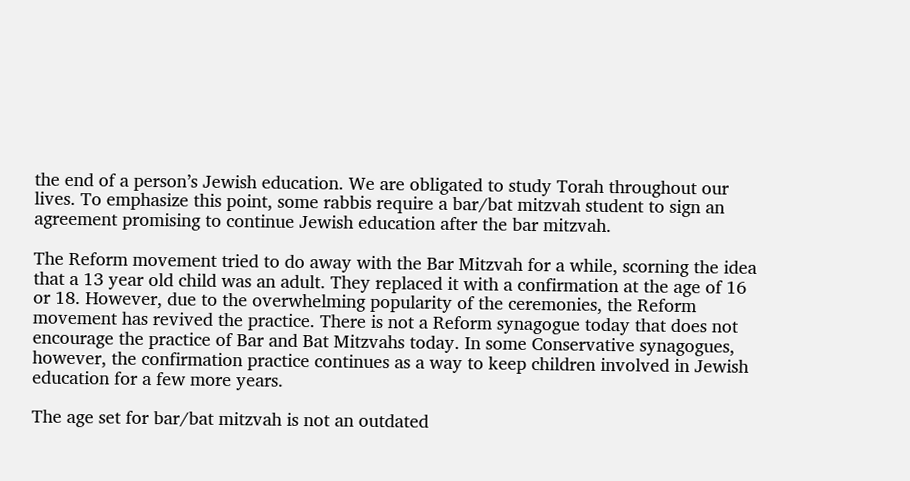the end of a person’s Jewish education. We are obligated to study Torah throughout our lives. To emphasize this point, some rabbis require a bar/bat mitzvah student to sign an agreement promising to continue Jewish education after the bar mitzvah.

The Reform movement tried to do away with the Bar Mitzvah for a while, scorning the idea that a 13 year old child was an adult. They replaced it with a confirmation at the age of 16 or 18. However, due to the overwhelming popularity of the ceremonies, the Reform movement has revived the practice. There is not a Reform synagogue today that does not encourage the practice of Bar and Bat Mitzvahs today. In some Conservative synagogues, however, the confirmation practice continues as a way to keep children involved in Jewish education for a few more years.

The age set for bar/bat mitzvah is not an outdated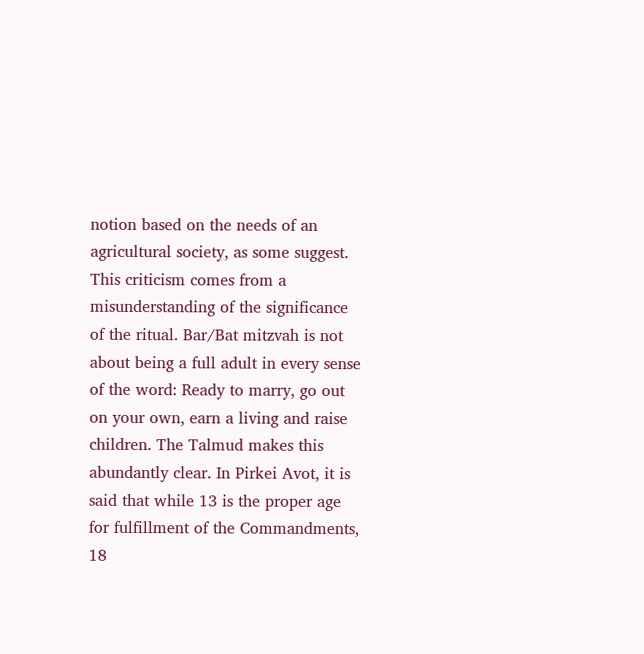notion based on the needs of an agricultural society, as some suggest. This criticism comes from a misunderstanding of the significance of the ritual. Bar/Bat mitzvah is not about being a full adult in every sense of the word: Ready to marry, go out on your own, earn a living and raise children. The Talmud makes this abundantly clear. In Pirkei Avot, it is said that while 13 is the proper age for fulfillment of the Commandments, 18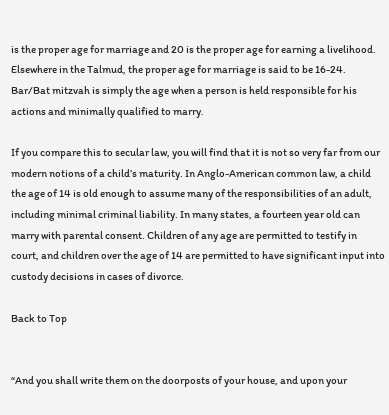is the proper age for marriage and 20 is the proper age for earning a livelihood. Elsewhere in the Talmud, the proper age for marriage is said to be 16-24. Bar/Bat mitzvah is simply the age when a person is held responsible for his actions and minimally qualified to marry.

If you compare this to secular law, you will find that it is not so very far from our modern notions of a child’s maturity. In Anglo-American common law, a child the age of 14 is old enough to assume many of the responsibilities of an adult, including minimal criminal liability. In many states, a fourteen year old can marry with parental consent. Children of any age are permitted to testify in court, and children over the age of 14 are permitted to have significant input into custody decisions in cases of divorce.

Back to Top


“And you shall write them on the doorposts of your house, and upon your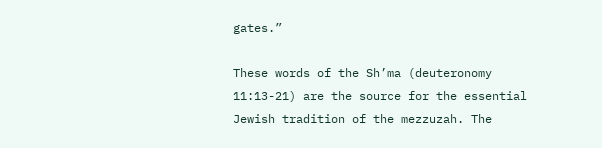gates.”

These words of the Sh’ma (deuteronomy 11:13-21) are the source for the essential Jewish tradition of the mezzuzah. The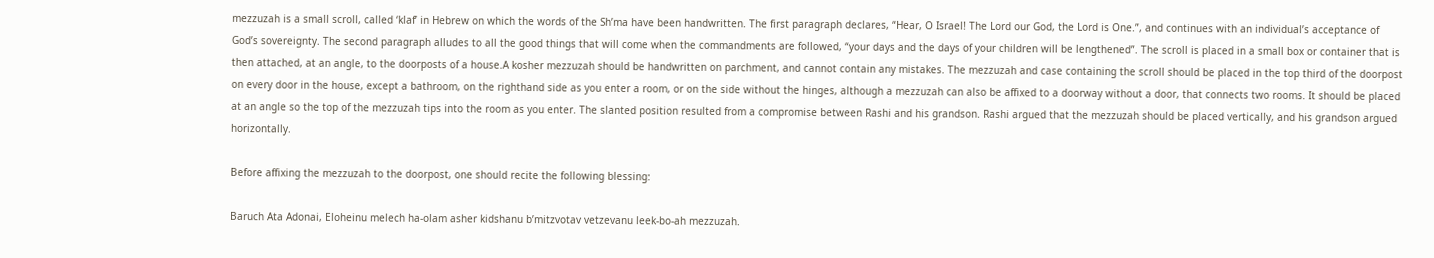mezzuzah is a small scroll, called ‘klaf’ in Hebrew on which the words of the Sh’ma have been handwritten. The first paragraph declares, “Hear, O Israel! The Lord our God, the Lord is One.”, and continues with an individual’s acceptance of God’s sovereignty. The second paragraph alludes to all the good things that will come when the commandments are followed, “your days and the days of your children will be lengthened”. The scroll is placed in a small box or container that is then attached, at an angle, to the doorposts of a house.A kosher mezzuzah should be handwritten on parchment, and cannot contain any mistakes. The mezzuzah and case containing the scroll should be placed in the top third of the doorpost on every door in the house, except a bathroom, on the righthand side as you enter a room, or on the side without the hinges, although a mezzuzah can also be affixed to a doorway without a door, that connects two rooms. It should be placed at an angle so the top of the mezzuzah tips into the room as you enter. The slanted position resulted from a compromise between Rashi and his grandson. Rashi argued that the mezzuzah should be placed vertically, and his grandson argued horizontally.

Before affixing the mezzuzah to the doorpost, one should recite the following blessing:

Baruch Ata Adonai, Eloheinu melech ha-olam asher kidshanu b’mitzvotav vetzevanu leek-bo-ah mezzuzah.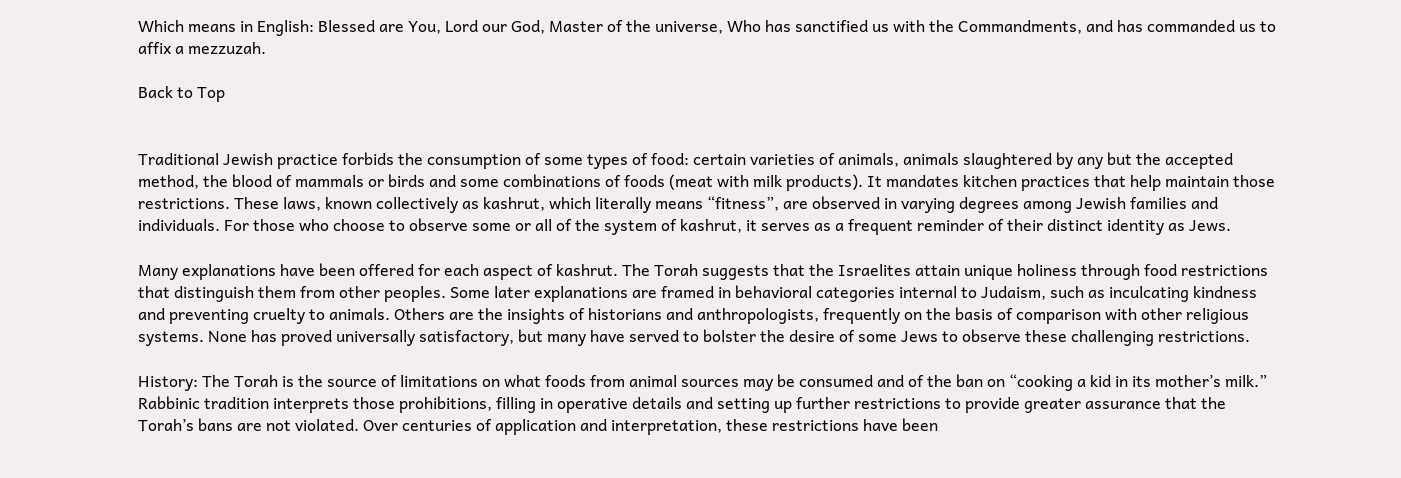Which means in English: Blessed are You, Lord our God, Master of the universe, Who has sanctified us with the Commandments, and has commanded us to affix a mezzuzah.

Back to Top


Traditional Jewish practice forbids the consumption of some types of food: certain varieties of animals, animals slaughtered by any but the accepted method, the blood of mammals or birds and some combinations of foods (meat with milk products). It mandates kitchen practices that help maintain those restrictions. These laws, known collectively as kashrut, which literally means “fitness”, are observed in varying degrees among Jewish families and individuals. For those who choose to observe some or all of the system of kashrut, it serves as a frequent reminder of their distinct identity as Jews.

Many explanations have been offered for each aspect of kashrut. The Torah suggests that the Israelites attain unique holiness through food restrictions that distinguish them from other peoples. Some later explanations are framed in behavioral categories internal to Judaism, such as inculcating kindness and preventing cruelty to animals. Others are the insights of historians and anthropologists, frequently on the basis of comparison with other religious systems. None has proved universally satisfactory, but many have served to bolster the desire of some Jews to observe these challenging restrictions.

History: The Torah is the source of limitations on what foods from animal sources may be consumed and of the ban on “cooking a kid in its mother’s milk.” Rabbinic tradition interprets those prohibitions, filling in operative details and setting up further restrictions to provide greater assurance that the Torah’s bans are not violated. Over centuries of application and interpretation, these restrictions have been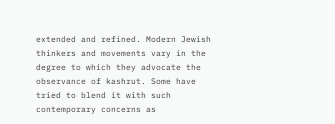extended and refined. Modern Jewish thinkers and movements vary in the degree to which they advocate the observance of kashrut. Some have tried to blend it with such contemporary concerns as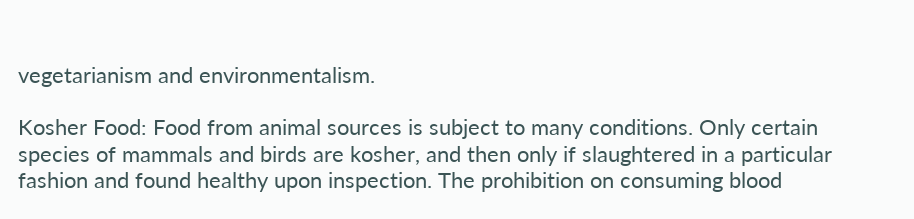vegetarianism and environmentalism.

Kosher Food: Food from animal sources is subject to many conditions. Only certain species of mammals and birds are kosher, and then only if slaughtered in a particular fashion and found healthy upon inspection. The prohibition on consuming blood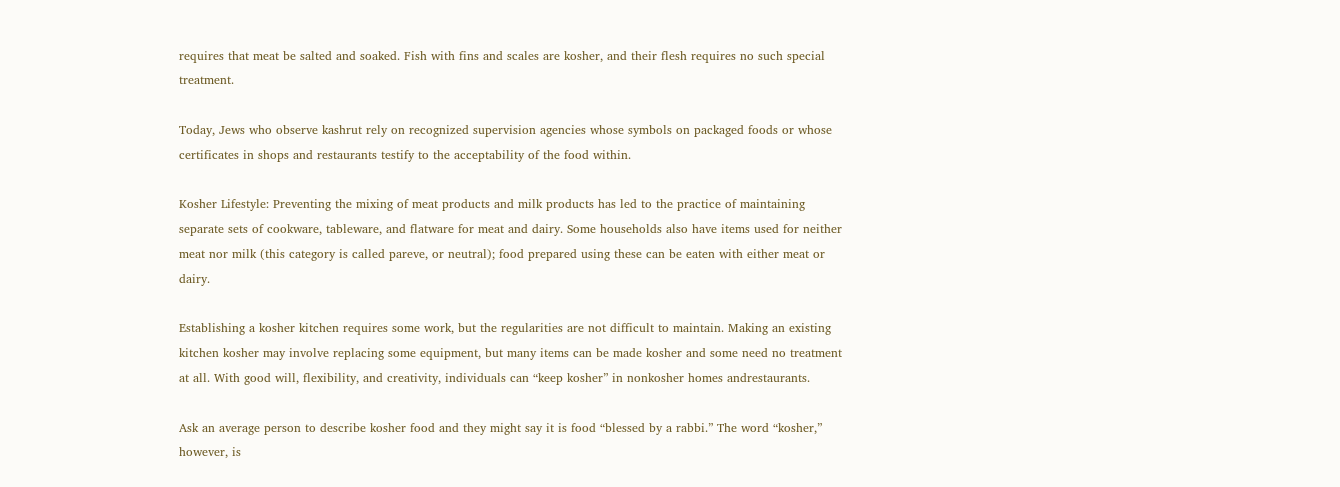requires that meat be salted and soaked. Fish with fins and scales are kosher, and their flesh requires no such special treatment.

Today, Jews who observe kashrut rely on recognized supervision agencies whose symbols on packaged foods or whose certificates in shops and restaurants testify to the acceptability of the food within.

Kosher Lifestyle: Preventing the mixing of meat products and milk products has led to the practice of maintaining separate sets of cookware, tableware, and flatware for meat and dairy. Some households also have items used for neither meat nor milk (this category is called pareve, or neutral); food prepared using these can be eaten with either meat or dairy.

Establishing a kosher kitchen requires some work, but the regularities are not difficult to maintain. Making an existing kitchen kosher may involve replacing some equipment, but many items can be made kosher and some need no treatment at all. With good will, flexibility, and creativity, individuals can “keep kosher” in nonkosher homes andrestaurants.

Ask an average person to describe kosher food and they might say it is food “blessed by a rabbi.” The word “kosher,” however, is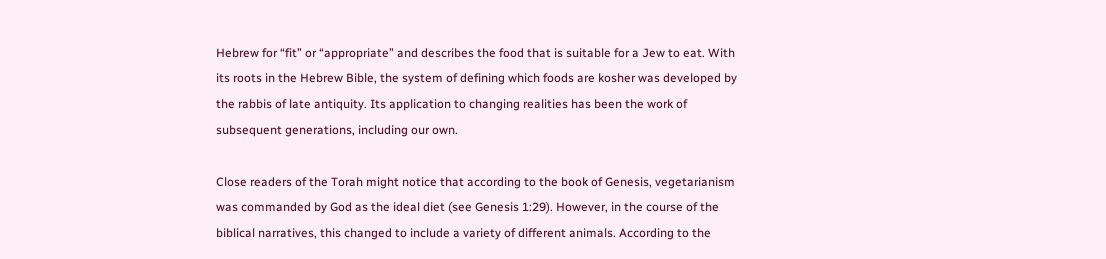Hebrew for “fit” or “appropriate” and describes the food that is suitable for a Jew to eat. With its roots in the Hebrew Bible, the system of defining which foods are kosher was developed by the rabbis of late antiquity. Its application to changing realities has been the work of subsequent generations, including our own.

Close readers of the Torah might notice that according to the book of Genesis, vegetarianism was commanded by God as the ideal diet (see Genesis 1:29). However, in the course of the biblical narratives, this changed to include a variety of different animals. According to the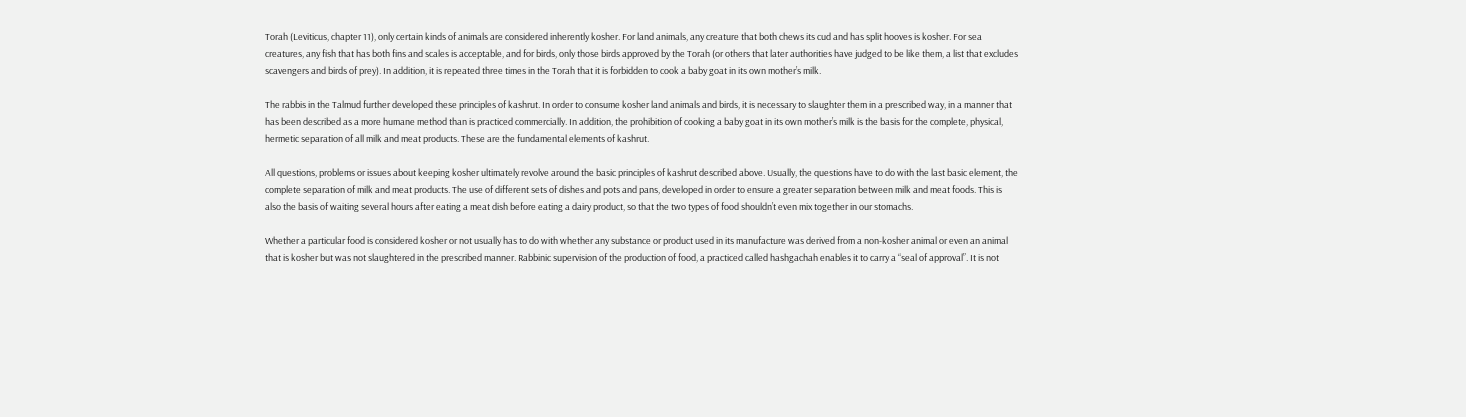Torah (Leviticus, chapter 11), only certain kinds of animals are considered inherently kosher. For land animals, any creature that both chews its cud and has split hooves is kosher. For sea creatures, any fish that has both fins and scales is acceptable, and for birds, only those birds approved by the Torah (or others that later authorities have judged to be like them, a list that excludes scavengers and birds of prey). In addition, it is repeated three times in the Torah that it is forbidden to cook a baby goat in its own mother’s milk.

The rabbis in the Talmud further developed these principles of kashrut. In order to consume kosher land animals and birds, it is necessary to slaughter them in a prescribed way, in a manner that has been described as a more humane method than is practiced commercially. In addition, the prohibition of cooking a baby goat in its own mother’s milk is the basis for the complete, physical, hermetic separation of all milk and meat products. These are the fundamental elements of kashrut.

All questions, problems or issues about keeping kosher ultimately revolve around the basic principles of kashrut described above. Usually, the questions have to do with the last basic element, the complete separation of milk and meat products. The use of different sets of dishes and pots and pans, developed in order to ensure a greater separation between milk and meat foods. This is also the basis of waiting several hours after eating a meat dish before eating a dairy product, so that the two types of food shouldn’t even mix together in our stomachs.

Whether a particular food is considered kosher or not usually has to do with whether any substance or product used in its manufacture was derived from a non-kosher animal or even an animal that is kosher but was not slaughtered in the prescribed manner. Rabbinic supervision of the production of food, a practiced called hashgachah enables it to carry a “seal of approval”. It is not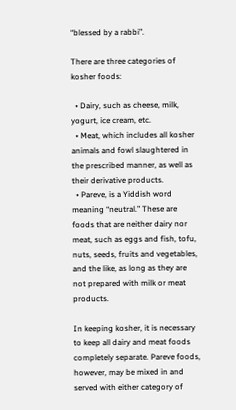“blessed by a rabbi”.

There are three categories of kosher foods:

  • Dairy, such as cheese, milk, yogurt, ice cream, etc.
  • Meat, which includes all kosher animals and fowl slaughtered in the prescribed manner, as well as their derivative products.
  • Pareve, is a Yiddish word meaning “neutral.” These are foods that are neither dairy nor meat, such as eggs and fish, tofu, nuts, seeds, fruits and vegetables, and the like, as long as they are not prepared with milk or meat products.

In keeping kosher, it is necessary to keep all dairy and meat foods completely separate. Pareve foods, however, may be mixed in and served with either category of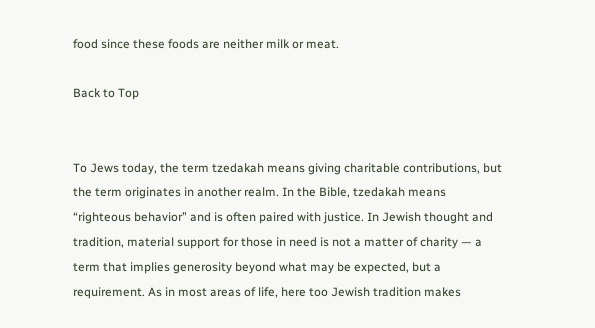food since these foods are neither milk or meat.

Back to Top


To Jews today, the term tzedakah means giving charitable contributions, but the term originates in another realm. In the Bible, tzedakah means “righteous behavior” and is often paired with justice. In Jewish thought and tradition, material support for those in need is not a matter of charity — a term that implies generosity beyond what may be expected, but a requirement. As in most areas of life, here too Jewish tradition makes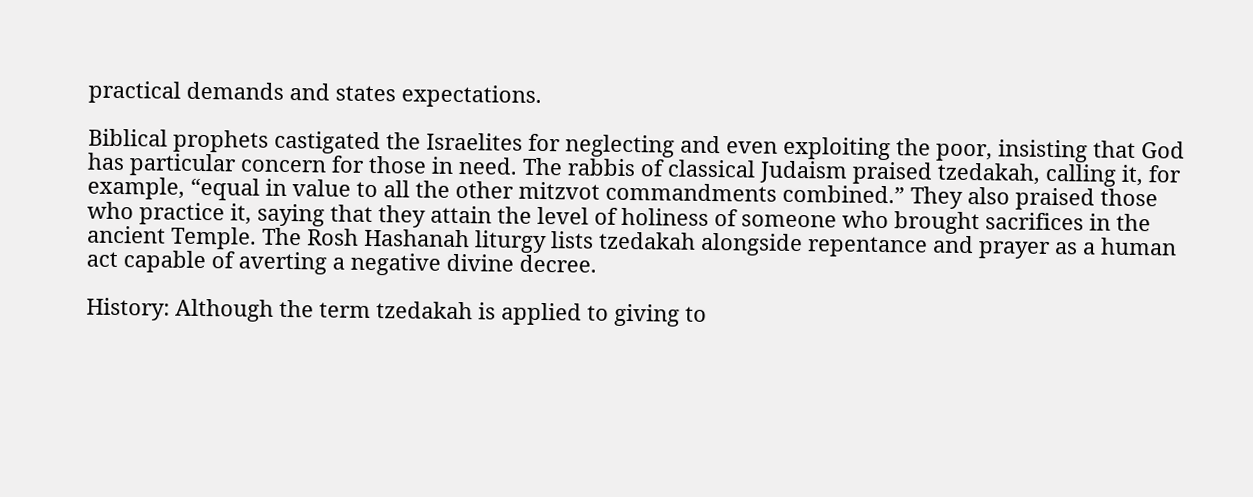practical demands and states expectations.

Biblical prophets castigated the Israelites for neglecting and even exploiting the poor, insisting that God has particular concern for those in need. The rabbis of classical Judaism praised tzedakah, calling it, for example, “equal in value to all the other mitzvot commandments combined.” They also praised those who practice it, saying that they attain the level of holiness of someone who brought sacrifices in the ancient Temple. The Rosh Hashanah liturgy lists tzedakah alongside repentance and prayer as a human act capable of averting a negative divine decree.

History: Although the term tzedakah is applied to giving to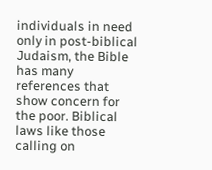individuals in need only in post-biblical Judaism, the Bible has many references that show concern for the poor. Biblical laws like those calling on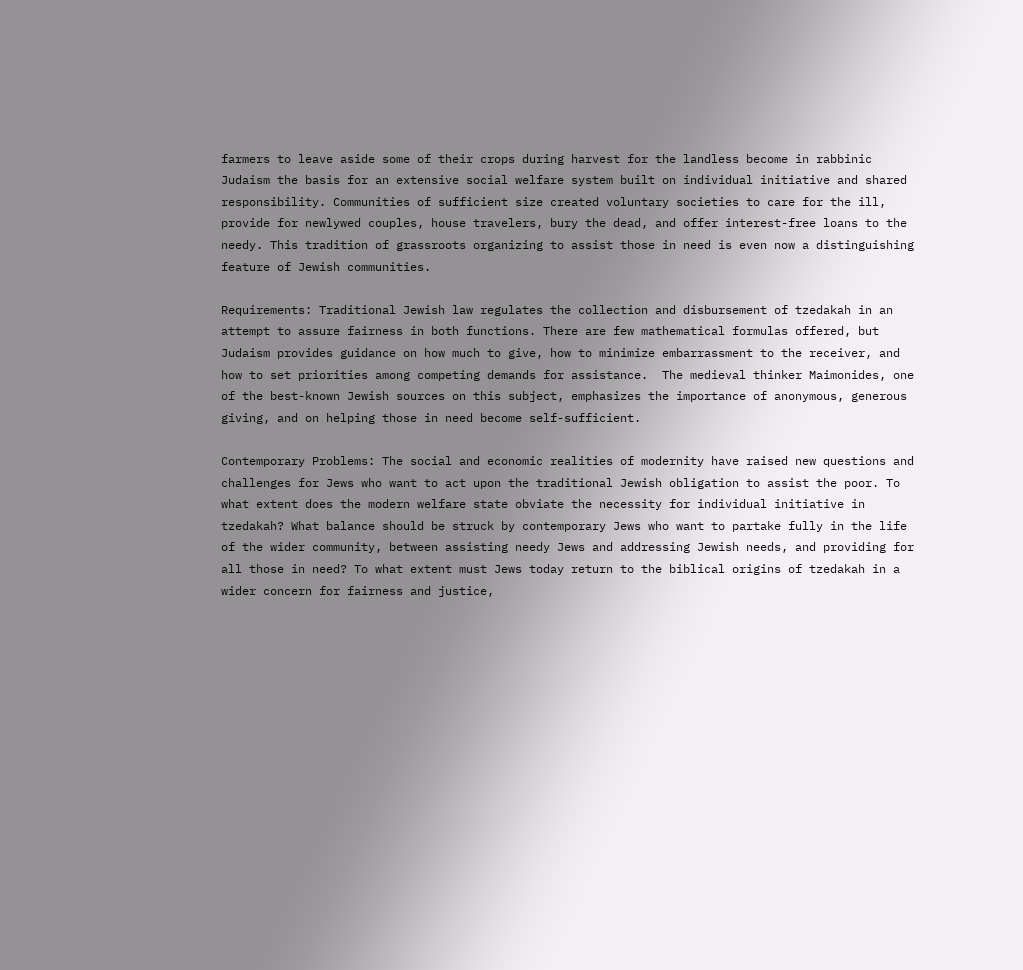farmers to leave aside some of their crops during harvest for the landless become in rabbinic Judaism the basis for an extensive social welfare system built on individual initiative and shared responsibility. Communities of sufficient size created voluntary societies to care for the ill, provide for newlywed couples, house travelers, bury the dead, and offer interest-free loans to the needy. This tradition of grassroots organizing to assist those in need is even now a distinguishing feature of Jewish communities.

Requirements: Traditional Jewish law regulates the collection and disbursement of tzedakah in an attempt to assure fairness in both functions. There are few mathematical formulas offered, but Judaism provides guidance on how much to give, how to minimize embarrassment to the receiver, and how to set priorities among competing demands for assistance.  The medieval thinker Maimonides, one of the best-known Jewish sources on this subject, emphasizes the importance of anonymous, generous giving, and on helping those in need become self-sufficient.

Contemporary Problems: The social and economic realities of modernity have raised new questions and challenges for Jews who want to act upon the traditional Jewish obligation to assist the poor. To what extent does the modern welfare state obviate the necessity for individual initiative in tzedakah? What balance should be struck by contemporary Jews who want to partake fully in the life of the wider community, between assisting needy Jews and addressing Jewish needs, and providing for all those in need? To what extent must Jews today return to the biblical origins of tzedakah in a wider concern for fairness and justice,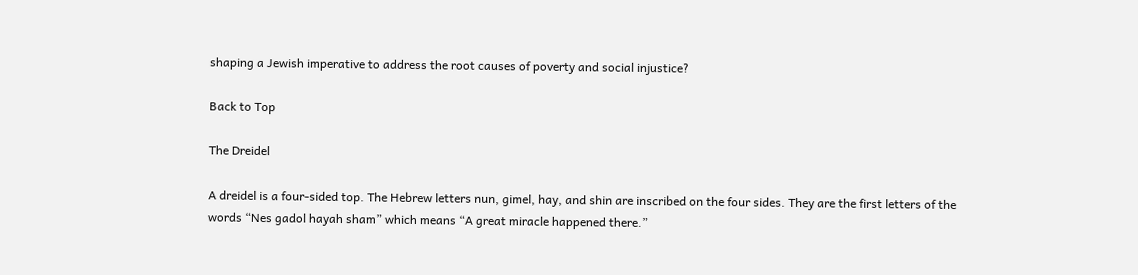shaping a Jewish imperative to address the root causes of poverty and social injustice?

Back to Top

The Dreidel

A dreidel is a four-sided top. The Hebrew letters nun, gimel, hay, and shin are inscribed on the four sides. They are the first letters of the words “Nes gadol hayah sham” which means “A great miracle happened there.”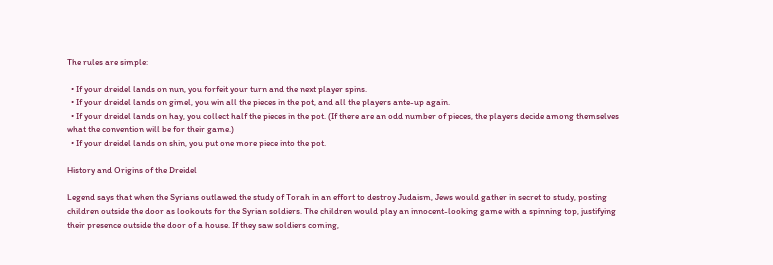The rules are simple:

  • If your dreidel lands on nun, you forfeit your turn and the next player spins.
  • If your dreidel lands on gimel, you win all the pieces in the pot, and all the players ante-up again.
  • If your dreidel lands on hay, you collect half the pieces in the pot. (If there are an odd number of pieces, the players decide among themselves what the convention will be for their game.)
  • If your dreidel lands on shin, you put one more piece into the pot.

History and Origins of the Dreidel

Legend says that when the Syrians outlawed the study of Torah in an effort to destroy Judaism, Jews would gather in secret to study, posting children outside the door as lookouts for the Syrian soldiers. The children would play an innocent-looking game with a spinning top, justifying their presence outside the door of a house. If they saw soldiers coming,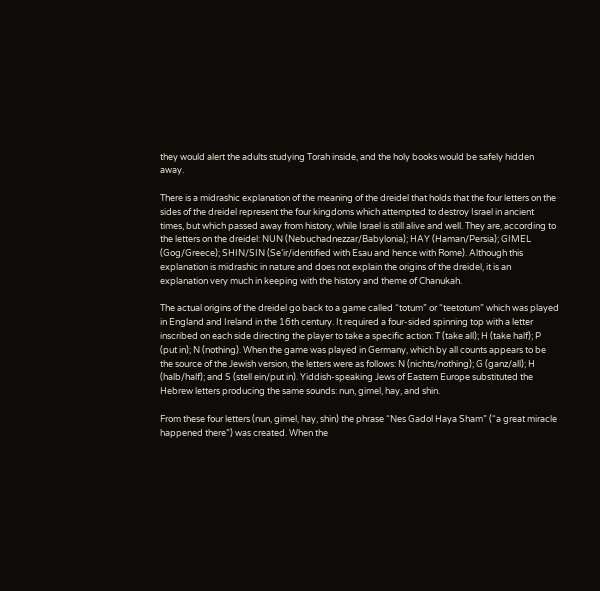they would alert the adults studying Torah inside, and the holy books would be safely hidden away.

There is a midrashic explanation of the meaning of the dreidel that holds that the four letters on the sides of the dreidel represent the four kingdoms which attempted to destroy Israel in ancient times, but which passed away from history, while Israel is still alive and well. They are, according to the letters on the dreidel: NUN (Nebuchadnezzar/Babylonia); HAY (Haman/Persia); GIMEL (Gog/Greece); SHIN/SIN (Se’ir/identified with Esau and hence with Rome). Although this explanation is midrashic in nature and does not explain the origins of the dreidel, it is an explanation very much in keeping with the history and theme of Chanukah.

The actual origins of the dreidel go back to a game called “totum” or “teetotum” which was played in England and Ireland in the 16th century. It required a four-sided spinning top with a letter inscribed on each side directing the player to take a specific action: T (take all); H (take half); P (put in); N (nothing). When the game was played in Germany, which by all counts appears to be the source of the Jewish version, the letters were as follows: N (nichts/nothing); G (ganz/all); H (halb/half); and S (stell ein/put in). Yiddish-speaking Jews of Eastern Europe substituted the Hebrew letters producing the same sounds: nun, gimel, hay, and shin.

From these four letters (nun, gimel, hay, shin) the phrase “Nes Gadol Haya Sham” (“a great miracle happened there”) was created. When the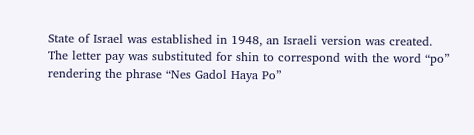State of Israel was established in 1948, an Israeli version was created. The letter pay was substituted for shin to correspond with the word “po” rendering the phrase “Nes Gadol Haya Po”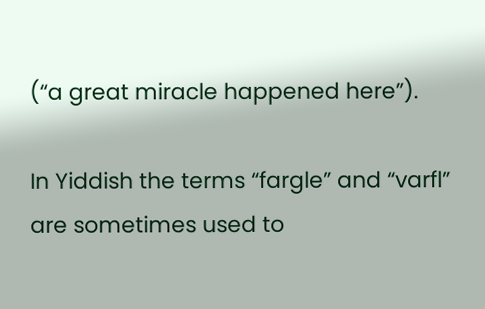(“a great miracle happened here”).

In Yiddish the terms “fargle” and “varfl” are sometimes used to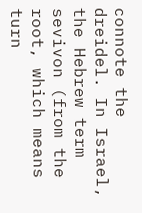connote the dreidel. In Israel, the Hebrew term sevivon (from the root, which means turn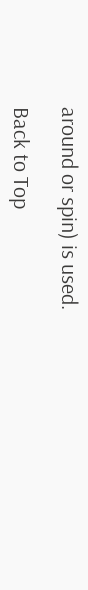around or spin) is used.

Back to Top